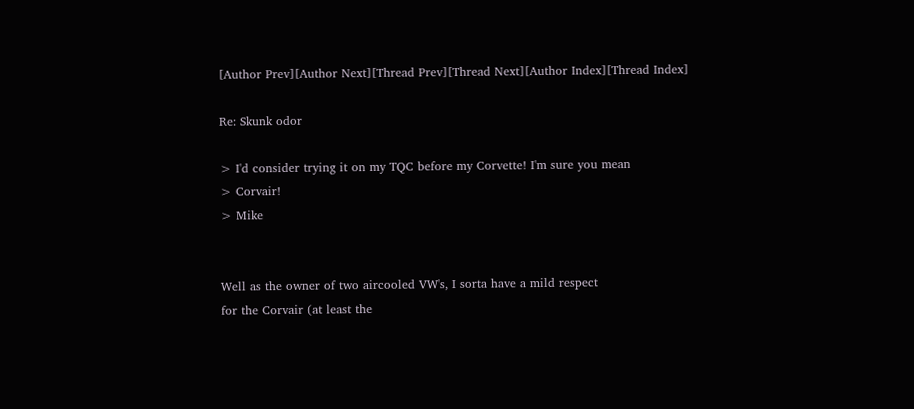[Author Prev][Author Next][Thread Prev][Thread Next][Author Index][Thread Index]

Re: Skunk odor

> I'd consider trying it on my TQC before my Corvette! I'm sure you mean
> Corvair!
> Mike


Well as the owner of two aircooled VW's, I sorta have a mild respect
for the Corvair (at least the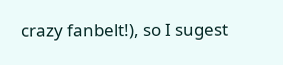crazy fanbelt!), so I sugest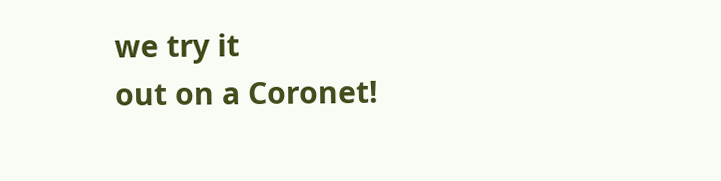we try it
out on a Coronet!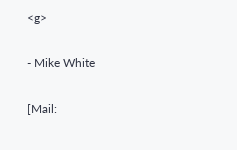<g>

- Mike White

[Mail: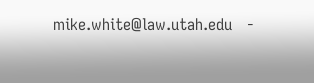mike.white@law.utah.edu   -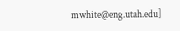mwhite@eng.utah.edu]